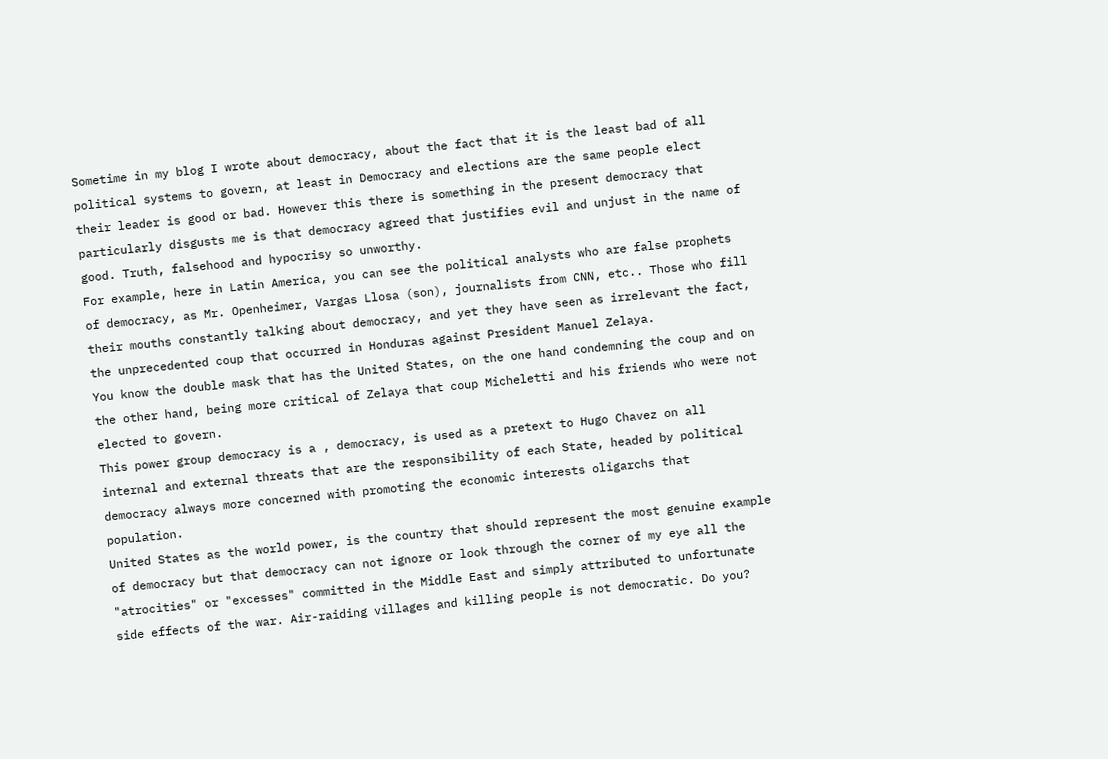Sometime in my blog I wrote about democracy, about the fact that it is the least bad of all political systems to govern, at least in Democracy and elections are the same people elect their leader is good or bad. However this there is something in the present democracy that particularly disgusts me is that democracy agreed that justifies evil and unjust in the name of good. Truth, falsehood and hypocrisy so unworthy.
For example, here in Latin America, you can see the political analysts who are false prophets of democracy, as Mr. Openheimer, Vargas Llosa (son), journalists from CNN, etc.. Those who fill their mouths constantly talking about democracy, and yet they have seen as irrelevant the fact, the unprecedented coup that occurred in Honduras against President Manuel Zelaya.
You know the double mask that has the United States, on the one hand condemning the coup and on the other hand, being more critical of Zelaya that coup Micheletti and his friends who were not elected to govern.
This power group democracy is a , democracy, is used as a pretext to Hugo Chavez on all internal and external threats that are the responsibility of each State, headed by political democracy always more concerned with promoting the economic interests oligarchs that population.
United States as the world power, is the country that should represent the most genuine example of democracy but that democracy can not ignore or look through the corner of my eye all the "atrocities" or "excesses" committed in the Middle East and simply attributed to unfortunate side effects of the war. Air-raiding villages and killing people is not democratic. Do you?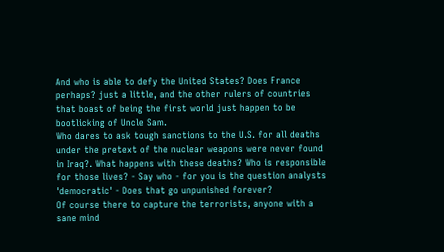And who is able to defy the United States? Does France perhaps? just a little, and the other rulers of countries that boast of being the first world just happen to be bootlicking of Uncle Sam.
Who dares to ask tough sanctions to the U.S. for all deaths under the pretext of the nuclear weapons were never found in Iraq?. What happens with these deaths? Who is responsible for those lives? - Say who - for you is the question analysts 'democratic' - Does that go unpunished forever?
Of course there to capture the terrorists, anyone with a sane mind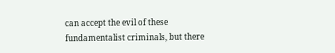can accept the evil of these fundamentalist criminals, but there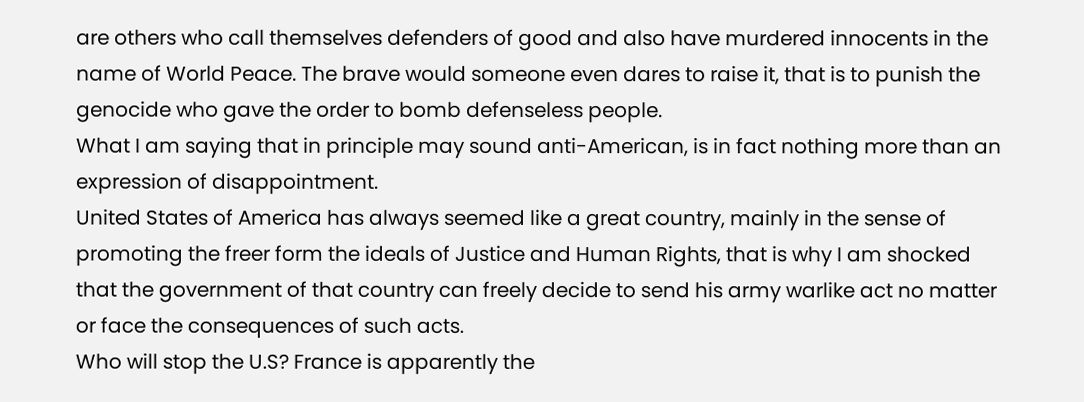are others who call themselves defenders of good and also have murdered innocents in the name of World Peace. The brave would someone even dares to raise it, that is to punish the genocide who gave the order to bomb defenseless people.
What I am saying that in principle may sound anti-American, is in fact nothing more than an expression of disappointment.
United States of America has always seemed like a great country, mainly in the sense of promoting the freer form the ideals of Justice and Human Rights, that is why I am shocked that the government of that country can freely decide to send his army warlike act no matter or face the consequences of such acts.
Who will stop the U.S? France is apparently the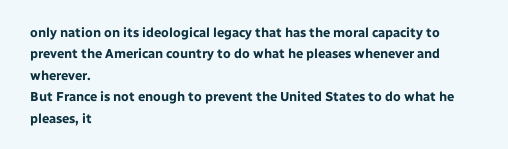only nation on its ideological legacy that has the moral capacity to prevent the American country to do what he pleases whenever and wherever.
But France is not enough to prevent the United States to do what he pleases, it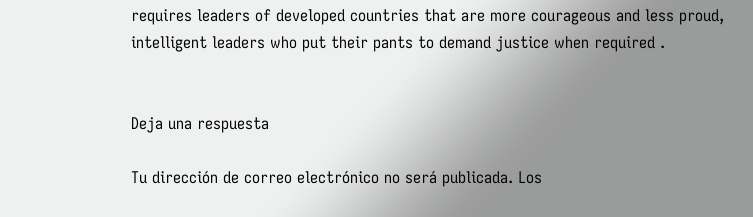requires leaders of developed countries that are more courageous and less proud, intelligent leaders who put their pants to demand justice when required .


Deja una respuesta

Tu dirección de correo electrónico no será publicada. Los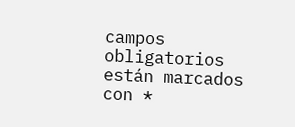campos obligatorios están marcados con *